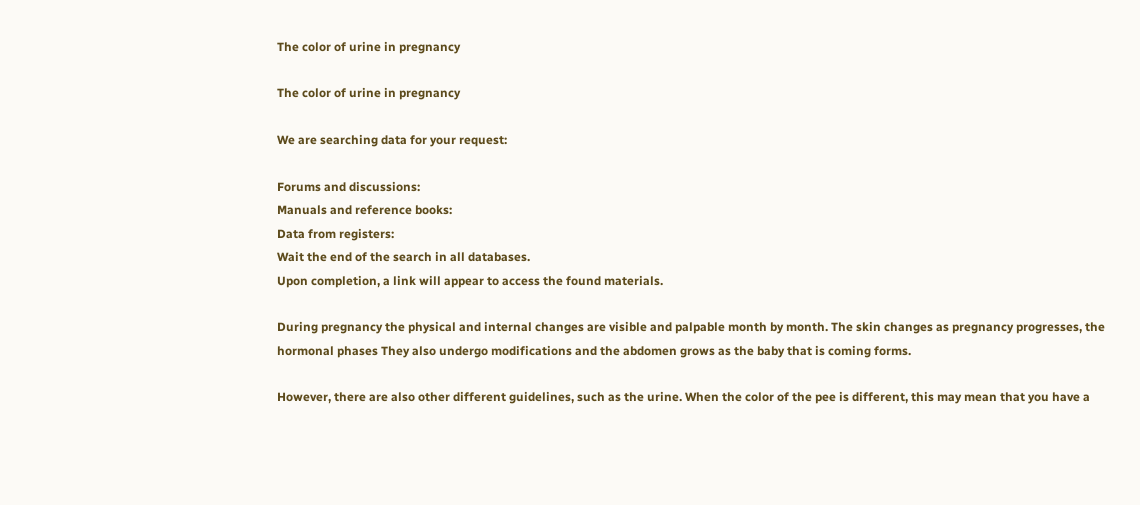The color of urine in pregnancy

The color of urine in pregnancy

We are searching data for your request:

Forums and discussions:
Manuals and reference books:
Data from registers:
Wait the end of the search in all databases.
Upon completion, a link will appear to access the found materials.

During pregnancy the physical and internal changes are visible and palpable month by month. The skin changes as pregnancy progresses, the hormonal phases They also undergo modifications and the abdomen grows as the baby that is coming forms.

However, there are also other different guidelines, such as the urine. When the color of the pee is different, this may mean that you have a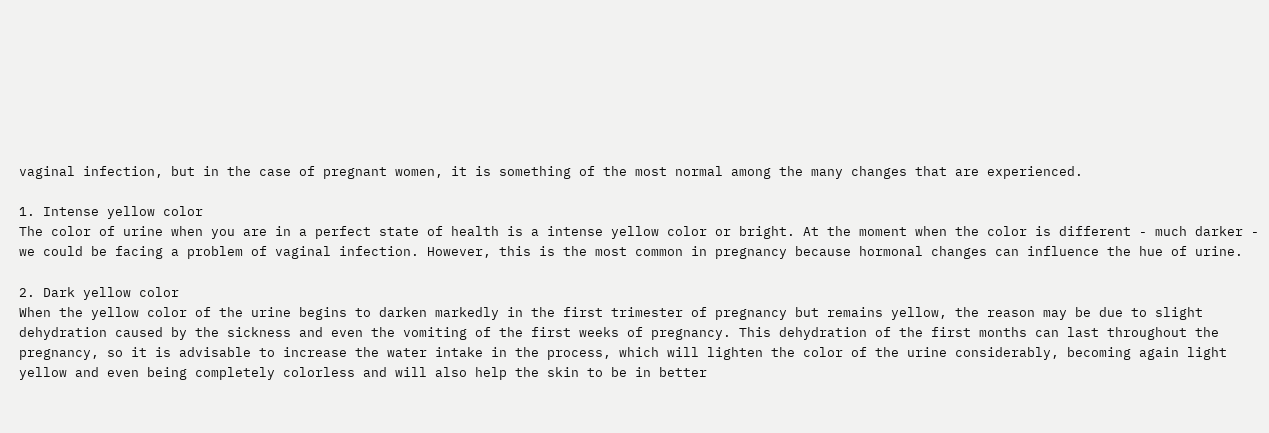vaginal infection, but in the case of pregnant women, it is something of the most normal among the many changes that are experienced.

1. Intense yellow color
The color of urine when you are in a perfect state of health is a intense yellow color or bright. At the moment when the color is different - much darker - we could be facing a problem of vaginal infection. However, this is the most common in pregnancy because hormonal changes can influence the hue of urine.

2. Dark yellow color
When the yellow color of the urine begins to darken markedly in the first trimester of pregnancy but remains yellow, the reason may be due to slight dehydration caused by the sickness and even the vomiting of the first weeks of pregnancy. This dehydration of the first months can last throughout the pregnancy, so it is advisable to increase the water intake in the process, which will lighten the color of the urine considerably, becoming again light yellow and even being completely colorless and will also help the skin to be in better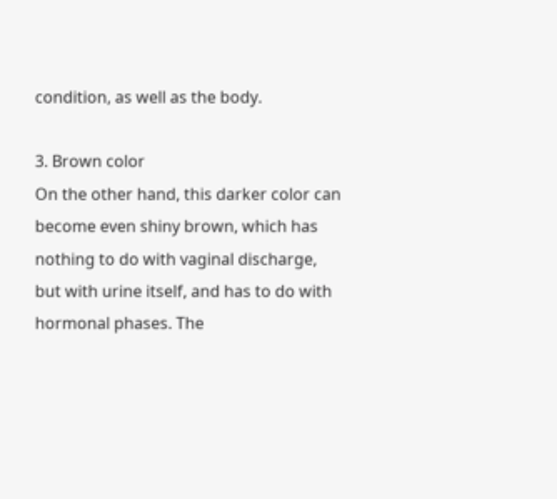condition, as well as the body.

3. Brown color
On the other hand, this darker color can become even shiny brown, which has nothing to do with vaginal discharge, but with urine itself, and has to do with hormonal phases. The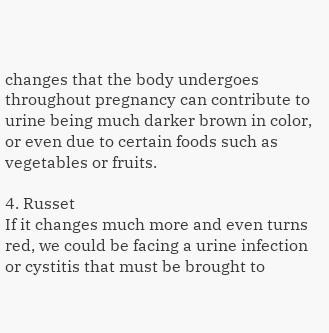changes that the body undergoes throughout pregnancy can contribute to urine being much darker brown in color, or even due to certain foods such as vegetables or fruits.

4. Russet
If it changes much more and even turns red, we could be facing a urine infection or cystitis that must be brought to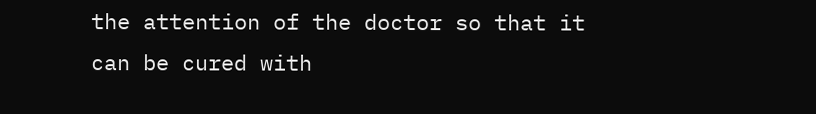the attention of the doctor so that it can be cured with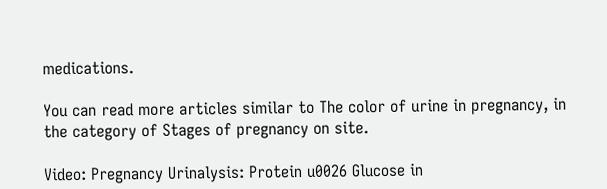medications.

You can read more articles similar to The color of urine in pregnancy, in the category of Stages of pregnancy on site.

Video: Pregnancy Urinalysis: Protein u0026 Glucose in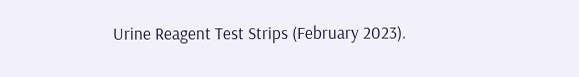Urine Reagent Test Strips (February 2023).